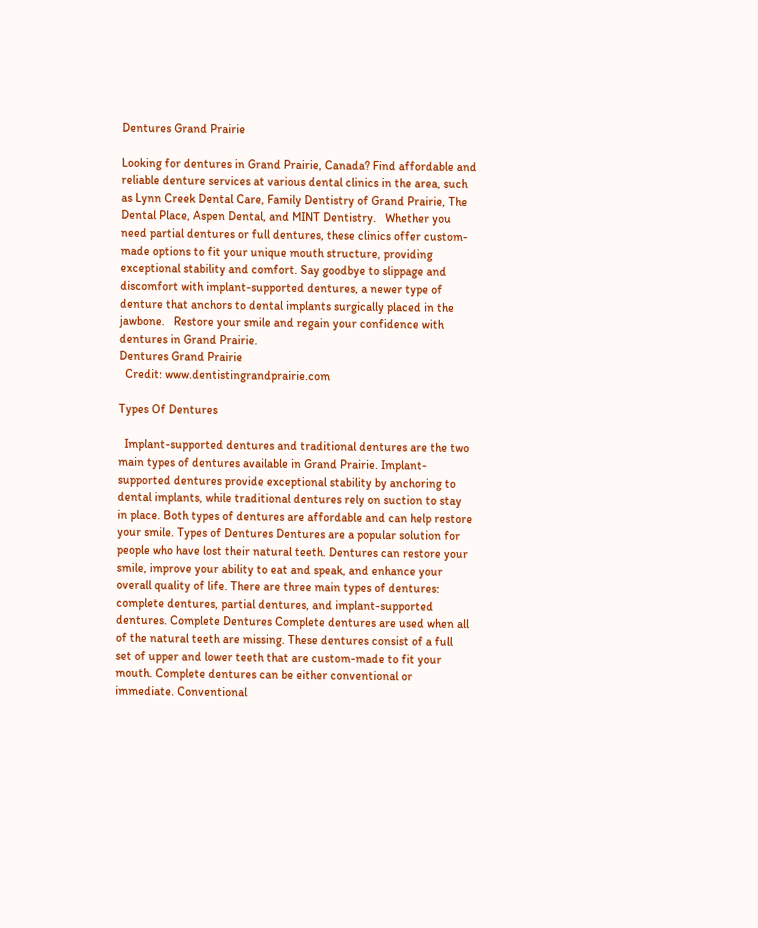Dentures Grand Prairie

Looking for dentures in Grand Prairie, Canada? Find affordable and reliable denture services at various dental clinics in the area, such as Lynn Creek Dental Care, Family Dentistry of Grand Prairie, The Dental Place, Aspen Dental, and MINT Dentistry.   Whether you need partial dentures or full dentures, these clinics offer custom-made options to fit your unique mouth structure, providing exceptional stability and comfort. Say goodbye to slippage and discomfort with implant-supported dentures, a newer type of denture that anchors to dental implants surgically placed in the jawbone.   Restore your smile and regain your confidence with dentures in Grand Prairie.
Dentures Grand Prairie
  Credit: www.dentistingrandprairie.com

Types Of Dentures

  Implant-supported dentures and traditional dentures are the two main types of dentures available in Grand Prairie. Implant-supported dentures provide exceptional stability by anchoring to dental implants, while traditional dentures rely on suction to stay in place. Both types of dentures are affordable and can help restore your smile. Types of Dentures Dentures are a popular solution for people who have lost their natural teeth. Dentures can restore your smile, improve your ability to eat and speak, and enhance your overall quality of life. There are three main types of dentures: complete dentures, partial dentures, and implant-supported dentures. Complete Dentures Complete dentures are used when all of the natural teeth are missing. These dentures consist of a full set of upper and lower teeth that are custom-made to fit your mouth. Complete dentures can be either conventional or immediate. Conventional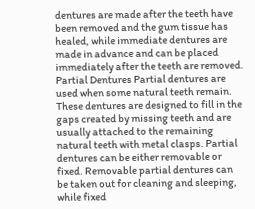dentures are made after the teeth have been removed and the gum tissue has healed, while immediate dentures are made in advance and can be placed immediately after the teeth are removed. Partial Dentures Partial dentures are used when some natural teeth remain. These dentures are designed to fill in the gaps created by missing teeth and are usually attached to the remaining natural teeth with metal clasps. Partial dentures can be either removable or fixed. Removable partial dentures can be taken out for cleaning and sleeping, while fixed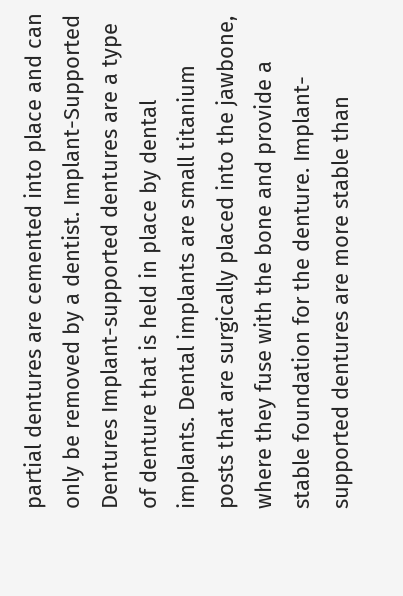partial dentures are cemented into place and can only be removed by a dentist. Implant-Supported Dentures Implant-supported dentures are a type of denture that is held in place by dental implants. Dental implants are small titanium posts that are surgically placed into the jawbone, where they fuse with the bone and provide a stable foundation for the denture. Implant-supported dentures are more stable than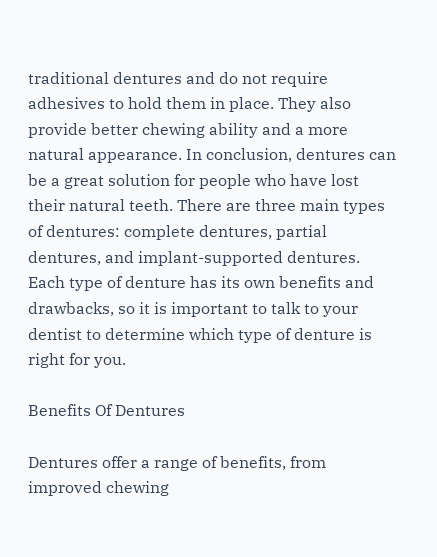traditional dentures and do not require adhesives to hold them in place. They also provide better chewing ability and a more natural appearance. In conclusion, dentures can be a great solution for people who have lost their natural teeth. There are three main types of dentures: complete dentures, partial dentures, and implant-supported dentures. Each type of denture has its own benefits and drawbacks, so it is important to talk to your dentist to determine which type of denture is right for you.

Benefits Of Dentures

Dentures offer a range of benefits, from improved chewing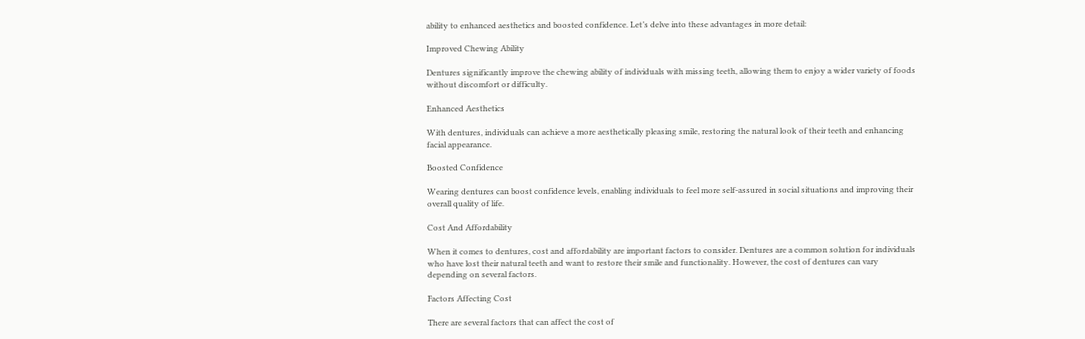ability to enhanced aesthetics and boosted confidence. Let’s delve into these advantages in more detail:

Improved Chewing Ability

Dentures significantly improve the chewing ability of individuals with missing teeth, allowing them to enjoy a wider variety of foods without discomfort or difficulty.

Enhanced Aesthetics

With dentures, individuals can achieve a more aesthetically pleasing smile, restoring the natural look of their teeth and enhancing facial appearance.

Boosted Confidence

Wearing dentures can boost confidence levels, enabling individuals to feel more self-assured in social situations and improving their overall quality of life.

Cost And Affordability

When it comes to dentures, cost and affordability are important factors to consider. Dentures are a common solution for individuals who have lost their natural teeth and want to restore their smile and functionality. However, the cost of dentures can vary depending on several factors.

Factors Affecting Cost

There are several factors that can affect the cost of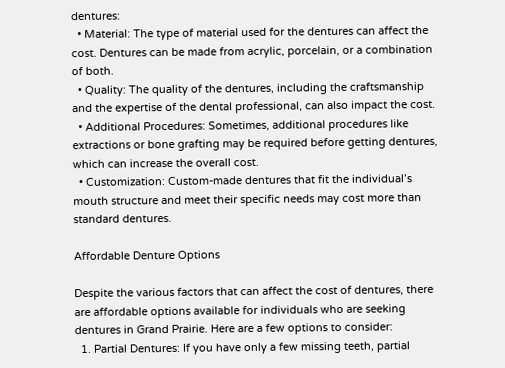dentures:
  • Material: The type of material used for the dentures can affect the cost. Dentures can be made from acrylic, porcelain, or a combination of both.
  • Quality: The quality of the dentures, including the craftsmanship and the expertise of the dental professional, can also impact the cost.
  • Additional Procedures: Sometimes, additional procedures like extractions or bone grafting may be required before getting dentures, which can increase the overall cost.
  • Customization: Custom-made dentures that fit the individual’s mouth structure and meet their specific needs may cost more than standard dentures.

Affordable Denture Options

Despite the various factors that can affect the cost of dentures, there are affordable options available for individuals who are seeking dentures in Grand Prairie. Here are a few options to consider:
  1. Partial Dentures: If you have only a few missing teeth, partial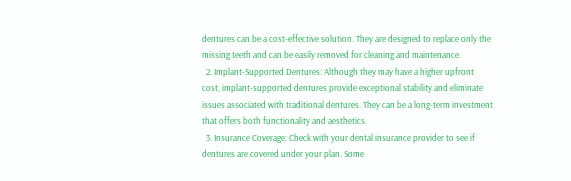dentures can be a cost-effective solution. They are designed to replace only the missing teeth and can be easily removed for cleaning and maintenance.
  2. Implant-Supported Dentures: Although they may have a higher upfront cost, implant-supported dentures provide exceptional stability and eliminate issues associated with traditional dentures. They can be a long-term investment that offers both functionality and aesthetics.
  3. Insurance Coverage: Check with your dental insurance provider to see if dentures are covered under your plan. Some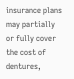insurance plans may partially or fully cover the cost of dentures,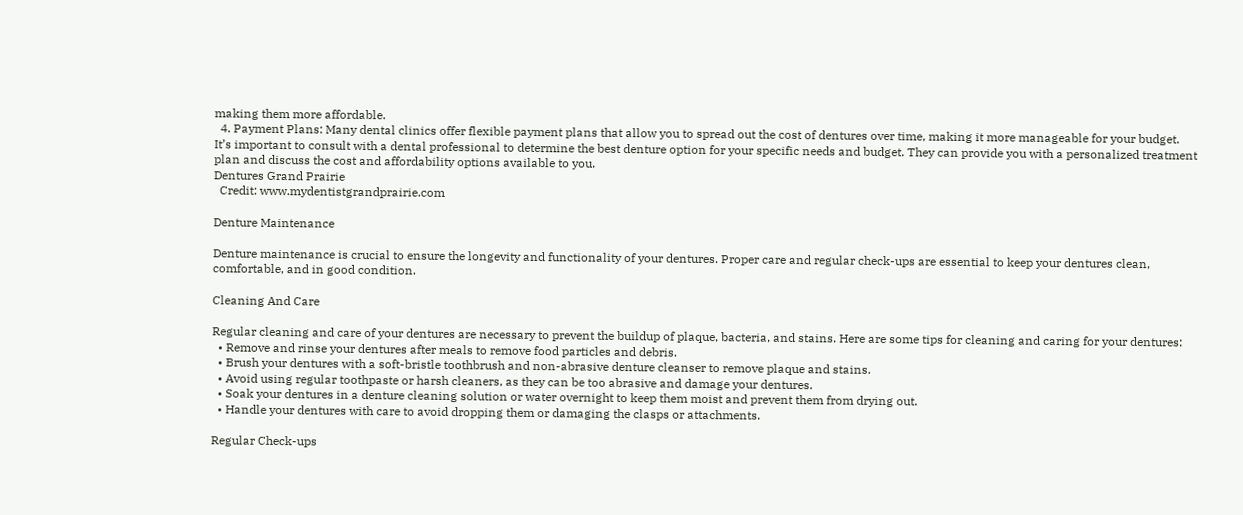making them more affordable.
  4. Payment Plans: Many dental clinics offer flexible payment plans that allow you to spread out the cost of dentures over time, making it more manageable for your budget.
It’s important to consult with a dental professional to determine the best denture option for your specific needs and budget. They can provide you with a personalized treatment plan and discuss the cost and affordability options available to you.
Dentures Grand Prairie
  Credit: www.mydentistgrandprairie.com

Denture Maintenance

Denture maintenance is crucial to ensure the longevity and functionality of your dentures. Proper care and regular check-ups are essential to keep your dentures clean, comfortable, and in good condition.

Cleaning And Care

Regular cleaning and care of your dentures are necessary to prevent the buildup of plaque, bacteria, and stains. Here are some tips for cleaning and caring for your dentures:
  • Remove and rinse your dentures after meals to remove food particles and debris.
  • Brush your dentures with a soft-bristle toothbrush and non-abrasive denture cleanser to remove plaque and stains.
  • Avoid using regular toothpaste or harsh cleaners, as they can be too abrasive and damage your dentures.
  • Soak your dentures in a denture cleaning solution or water overnight to keep them moist and prevent them from drying out.
  • Handle your dentures with care to avoid dropping them or damaging the clasps or attachments.

Regular Check-ups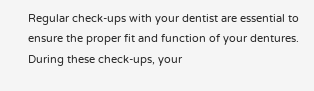Regular check-ups with your dentist are essential to ensure the proper fit and function of your dentures. During these check-ups, your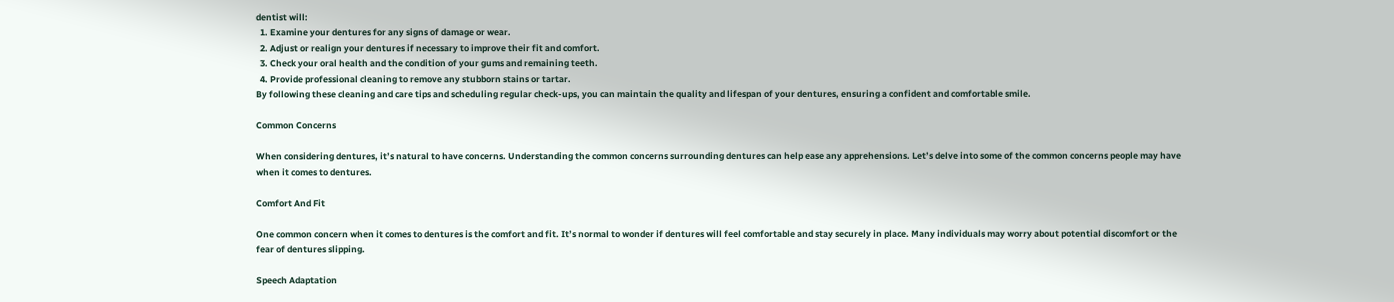dentist will:
  1. Examine your dentures for any signs of damage or wear.
  2. Adjust or realign your dentures if necessary to improve their fit and comfort.
  3. Check your oral health and the condition of your gums and remaining teeth.
  4. Provide professional cleaning to remove any stubborn stains or tartar.
By following these cleaning and care tips and scheduling regular check-ups, you can maintain the quality and lifespan of your dentures, ensuring a confident and comfortable smile.

Common Concerns

When considering dentures, it’s natural to have concerns. Understanding the common concerns surrounding dentures can help ease any apprehensions. Let’s delve into some of the common concerns people may have when it comes to dentures.

Comfort And Fit

One common concern when it comes to dentures is the comfort and fit. It’s normal to wonder if dentures will feel comfortable and stay securely in place. Many individuals may worry about potential discomfort or the fear of dentures slipping.

Speech Adaptation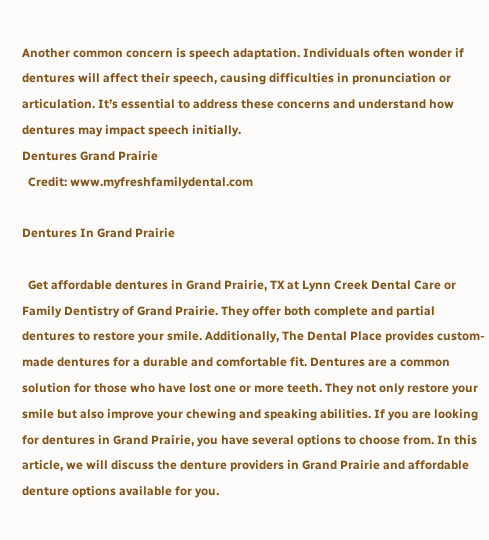Another common concern is speech adaptation. Individuals often wonder if dentures will affect their speech, causing difficulties in pronunciation or articulation. It’s essential to address these concerns and understand how dentures may impact speech initially.
Dentures Grand Prairie
  Credit: www.myfreshfamilydental.com

Dentures In Grand Prairie

  Get affordable dentures in Grand Prairie, TX at Lynn Creek Dental Care or Family Dentistry of Grand Prairie. They offer both complete and partial dentures to restore your smile. Additionally, The Dental Place provides custom-made dentures for a durable and comfortable fit. Dentures are a common solution for those who have lost one or more teeth. They not only restore your smile but also improve your chewing and speaking abilities. If you are looking for dentures in Grand Prairie, you have several options to choose from. In this article, we will discuss the denture providers in Grand Prairie and affordable denture options available for you.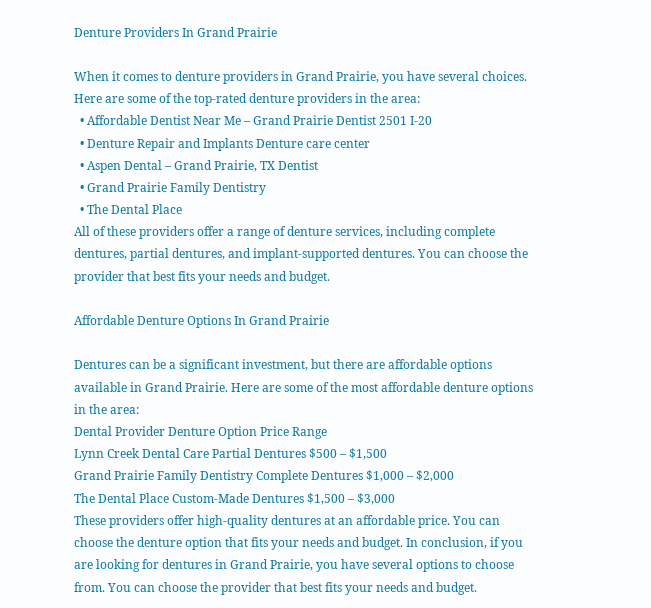Denture Providers In Grand Prairie

When it comes to denture providers in Grand Prairie, you have several choices. Here are some of the top-rated denture providers in the area:
  • Affordable Dentist Near Me – Grand Prairie Dentist 2501 I-20
  • Denture Repair and Implants Denture care center
  • Aspen Dental – Grand Prairie, TX Dentist
  • Grand Prairie Family Dentistry
  • The Dental Place
All of these providers offer a range of denture services, including complete dentures, partial dentures, and implant-supported dentures. You can choose the provider that best fits your needs and budget.

Affordable Denture Options In Grand Prairie

Dentures can be a significant investment, but there are affordable options available in Grand Prairie. Here are some of the most affordable denture options in the area:
Dental Provider Denture Option Price Range
Lynn Creek Dental Care Partial Dentures $500 – $1,500
Grand Prairie Family Dentistry Complete Dentures $1,000 – $2,000
The Dental Place Custom-Made Dentures $1,500 – $3,000
These providers offer high-quality dentures at an affordable price. You can choose the denture option that fits your needs and budget. In conclusion, if you are looking for dentures in Grand Prairie, you have several options to choose from. You can choose the provider that best fits your needs and budget.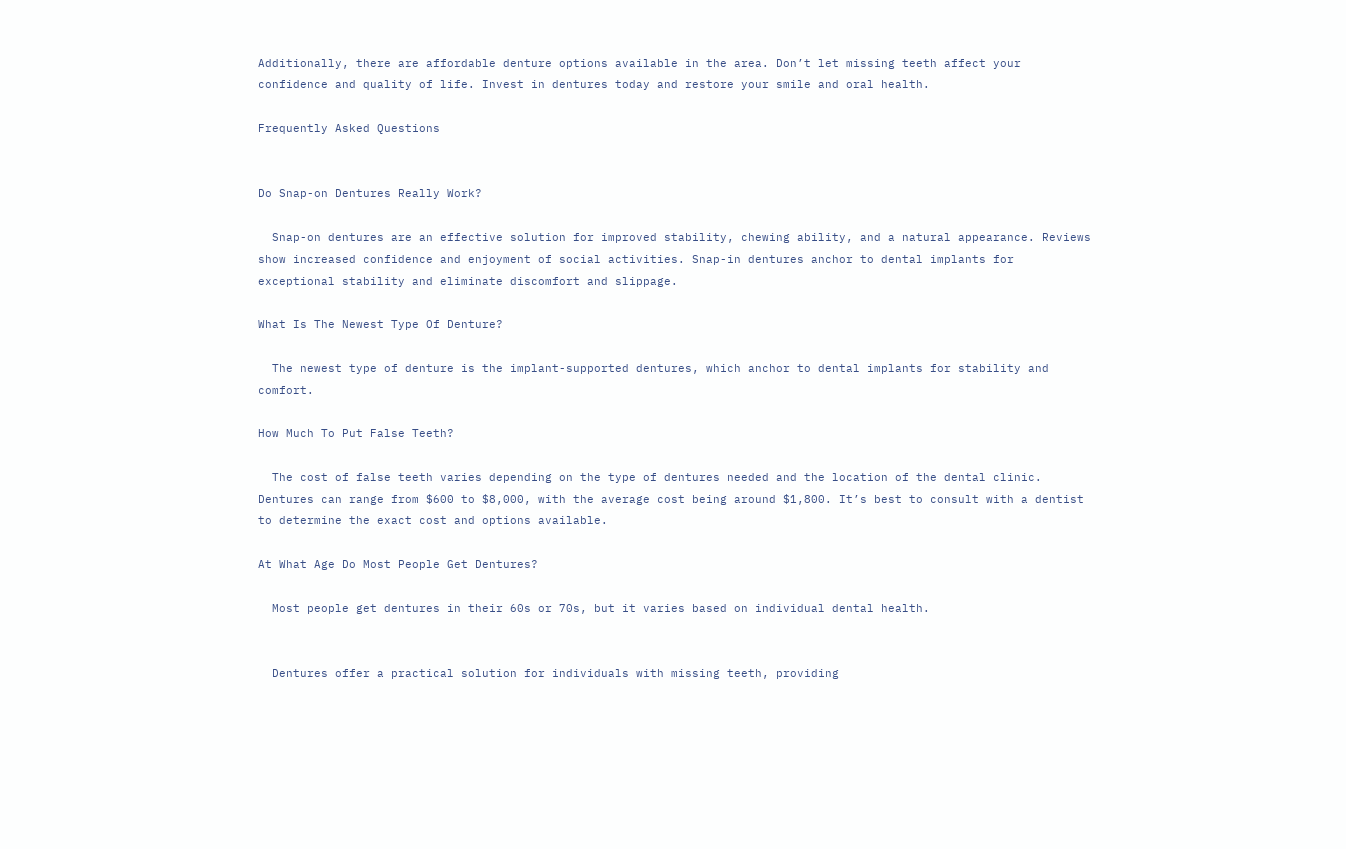Additionally, there are affordable denture options available in the area. Don’t let missing teeth affect your confidence and quality of life. Invest in dentures today and restore your smile and oral health.

Frequently Asked Questions


Do Snap-on Dentures Really Work?

  Snap-on dentures are an effective solution for improved stability, chewing ability, and a natural appearance. Reviews show increased confidence and enjoyment of social activities. Snap-in dentures anchor to dental implants for exceptional stability and eliminate discomfort and slippage.

What Is The Newest Type Of Denture?

  The newest type of denture is the implant-supported dentures, which anchor to dental implants for stability and comfort.

How Much To Put False Teeth?

  The cost of false teeth varies depending on the type of dentures needed and the location of the dental clinic. Dentures can range from $600 to $8,000, with the average cost being around $1,800. It’s best to consult with a dentist to determine the exact cost and options available.

At What Age Do Most People Get Dentures?

  Most people get dentures in their 60s or 70s, but it varies based on individual dental health.


  Dentures offer a practical solution for individuals with missing teeth, providing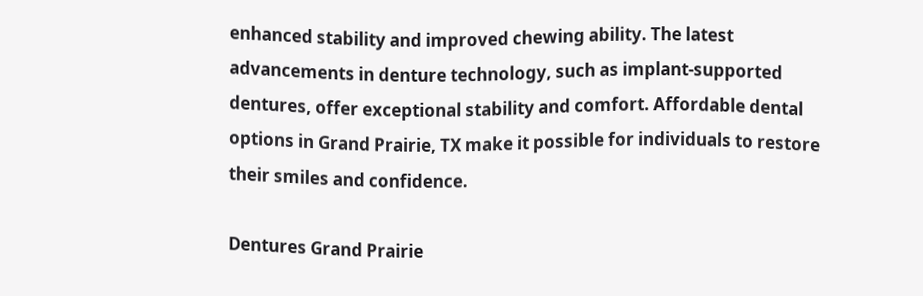enhanced stability and improved chewing ability. The latest advancements in denture technology, such as implant-supported dentures, offer exceptional stability and comfort. Affordable dental options in Grand Prairie, TX make it possible for individuals to restore their smiles and confidence.

Dentures Grand Prairie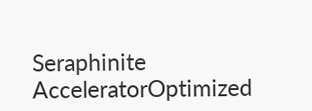Seraphinite AcceleratorOptimized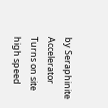by Seraphinite Accelerator
Turns on site high speed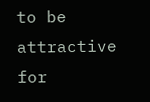to be attractive for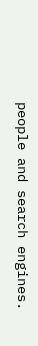people and search engines.